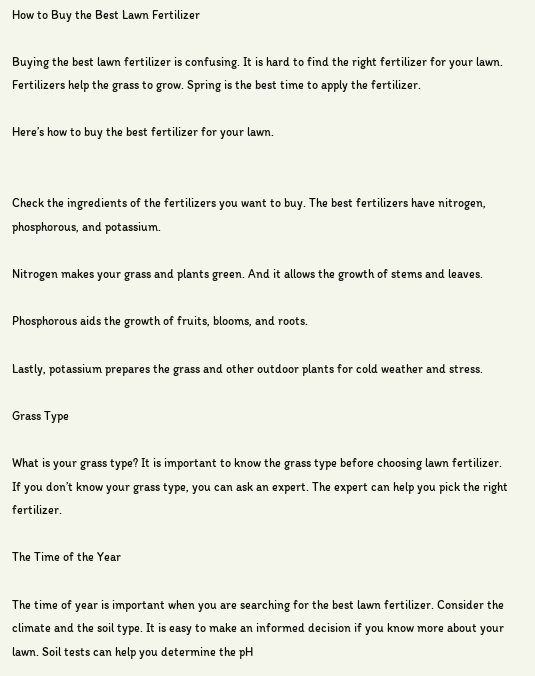How to Buy the Best Lawn Fertilizer

Buying the best lawn fertilizer is confusing. It is hard to find the right fertilizer for your lawn. Fertilizers help the grass to grow. Spring is the best time to apply the fertilizer.

Here’s how to buy the best fertilizer for your lawn.


Check the ingredients of the fertilizers you want to buy. The best fertilizers have nitrogen, phosphorous, and potassium.

Nitrogen makes your grass and plants green. And it allows the growth of stems and leaves.

Phosphorous aids the growth of fruits, blooms, and roots.

Lastly, potassium prepares the grass and other outdoor plants for cold weather and stress.

Grass Type

What is your grass type? It is important to know the grass type before choosing lawn fertilizer. If you don’t know your grass type, you can ask an expert. The expert can help you pick the right fertilizer.

The Time of the Year

The time of year is important when you are searching for the best lawn fertilizer. Consider the climate and the soil type. It is easy to make an informed decision if you know more about your lawn. Soil tests can help you determine the pH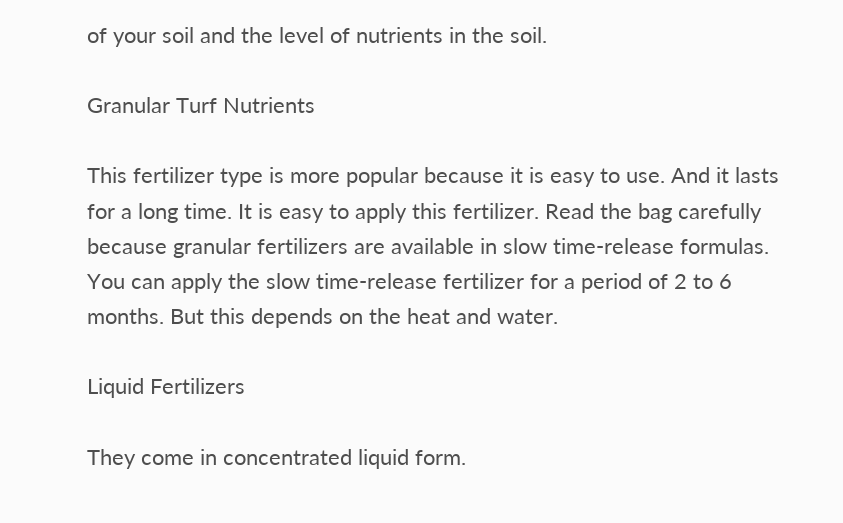of your soil and the level of nutrients in the soil.

Granular Turf Nutrients

This fertilizer type is more popular because it is easy to use. And it lasts for a long time. It is easy to apply this fertilizer. Read the bag carefully because granular fertilizers are available in slow time-release formulas. You can apply the slow time-release fertilizer for a period of 2 to 6 months. But this depends on the heat and water.

Liquid Fertilizers

They come in concentrated liquid form.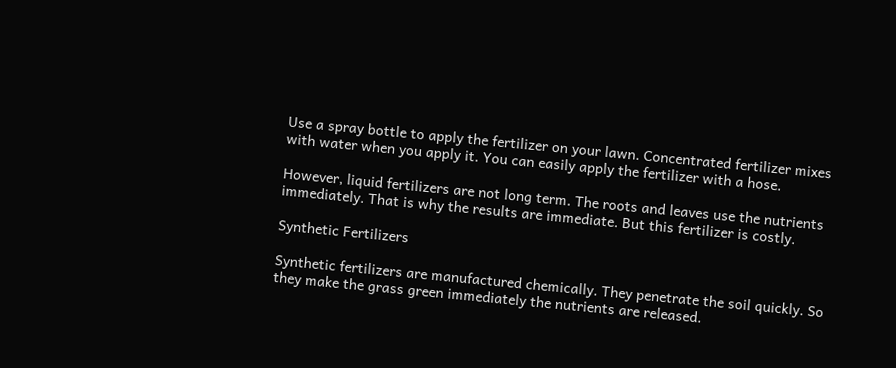Use a spray bottle to apply the fertilizer on your lawn. Concentrated fertilizer mixes with water when you apply it. You can easily apply the fertilizer with a hose.

However, liquid fertilizers are not long term. The roots and leaves use the nutrients immediately. That is why the results are immediate. But this fertilizer is costly.

Synthetic Fertilizers

Synthetic fertilizers are manufactured chemically. They penetrate the soil quickly. So they make the grass green immediately the nutrients are released.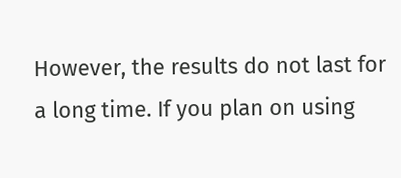However, the results do not last for a long time. If you plan on using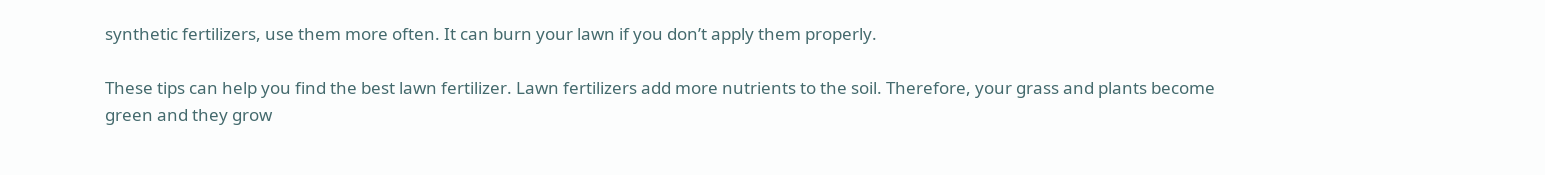synthetic fertilizers, use them more often. It can burn your lawn if you don’t apply them properly.

These tips can help you find the best lawn fertilizer. Lawn fertilizers add more nutrients to the soil. Therefore, your grass and plants become green and they grow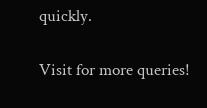quickly.

Visit for more queries!